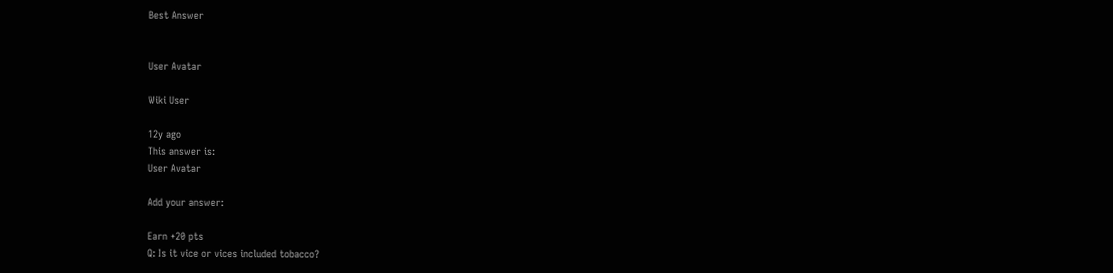Best Answer


User Avatar

Wiki User

12y ago
This answer is:
User Avatar

Add your answer:

Earn +20 pts
Q: Is it vice or vices included tobacco?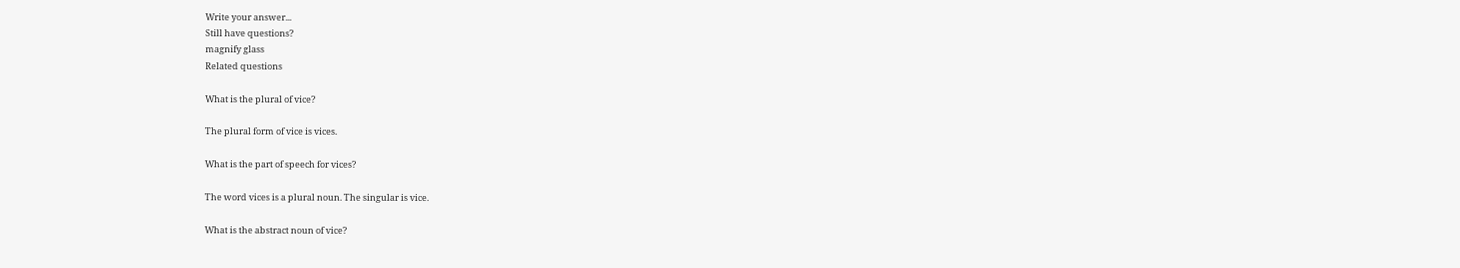Write your answer...
Still have questions?
magnify glass
Related questions

What is the plural of vice?

The plural form of vice is vices.

What is the part of speech for vices?

The word vices is a plural noun. The singular is vice.

What is the abstract noun of vice?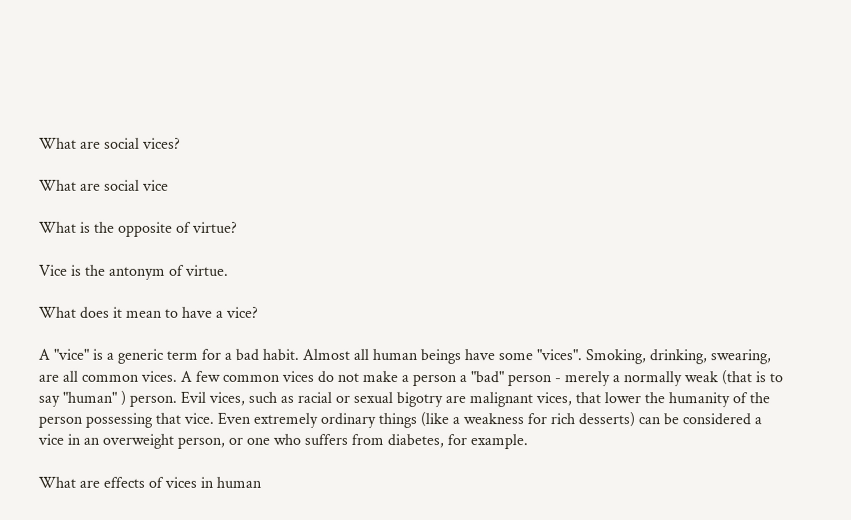What are social vices?

What are social vice

What is the opposite of virtue?

Vice is the antonym of virtue.

What does it mean to have a vice?

A "vice" is a generic term for a bad habit. Almost all human beings have some "vices". Smoking, drinking, swearing, are all common vices. A few common vices do not make a person a "bad" person - merely a normally weak (that is to say "human" ) person. Evil vices, such as racial or sexual bigotry are malignant vices, that lower the humanity of the person possessing that vice. Even extremely ordinary things (like a weakness for rich desserts) can be considered a vice in an overweight person, or one who suffers from diabetes, for example.

What are effects of vices in human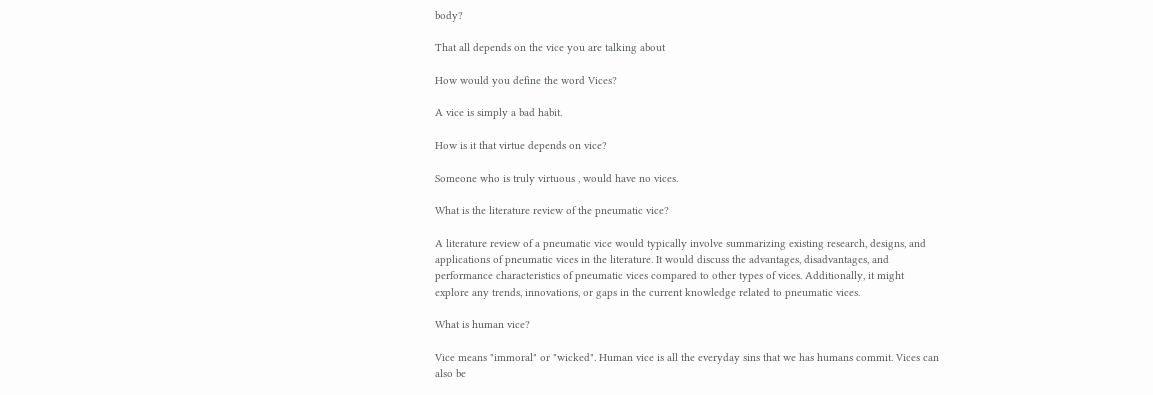body?

That all depends on the vice you are talking about

How would you define the word Vices?

A vice is simply a bad habit.

How is it that virtue depends on vice?

Someone who is truly virtuous , would have no vices.

What is the literature review of the pneumatic vice?

A literature review of a pneumatic vice would typically involve summarizing existing research, designs, and applications of pneumatic vices in the literature. It would discuss the advantages, disadvantages, and performance characteristics of pneumatic vices compared to other types of vices. Additionally, it might explore any trends, innovations, or gaps in the current knowledge related to pneumatic vices.

What is human vice?

Vice means "immoral" or "wicked". Human vice is all the everyday sins that we has humans commit. Vices can also be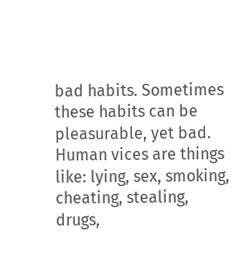bad habits. Sometimes these habits can be pleasurable, yet bad. Human vices are things like: lying, sex, smoking, cheating, stealing, drugs,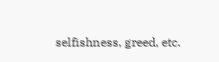selfishness, greed, etc.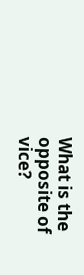What is the opposite of vice?